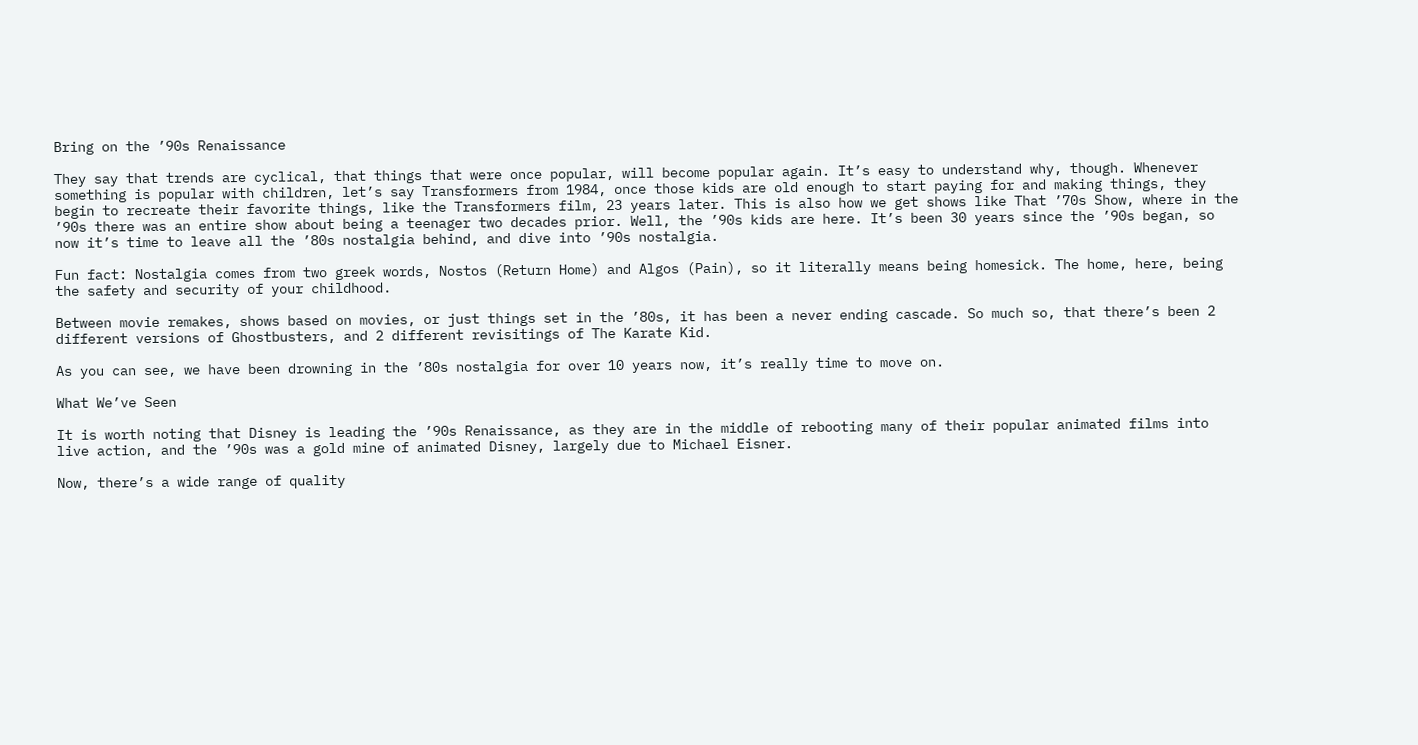Bring on the ’90s Renaissance

They say that trends are cyclical, that things that were once popular, will become popular again. It’s easy to understand why, though. Whenever something is popular with children, let’s say Transformers from 1984, once those kids are old enough to start paying for and making things, they begin to recreate their favorite things, like the Transformers film, 23 years later. This is also how we get shows like That ’70s Show, where in the ’90s there was an entire show about being a teenager two decades prior. Well, the ’90s kids are here. It’s been 30 years since the ’90s began, so now it’s time to leave all the ’80s nostalgia behind, and dive into ’90s nostalgia.

Fun fact: Nostalgia comes from two greek words, Nostos (Return Home) and Algos (Pain), so it literally means being homesick. The home, here, being the safety and security of your childhood.

Between movie remakes, shows based on movies, or just things set in the ’80s, it has been a never ending cascade. So much so, that there’s been 2 different versions of Ghostbusters, and 2 different revisitings of The Karate Kid.

As you can see, we have been drowning in the ’80s nostalgia for over 10 years now, it’s really time to move on.

What We’ve Seen

It is worth noting that Disney is leading the ’90s Renaissance, as they are in the middle of rebooting many of their popular animated films into live action, and the ’90s was a gold mine of animated Disney, largely due to Michael Eisner.

Now, there’s a wide range of quality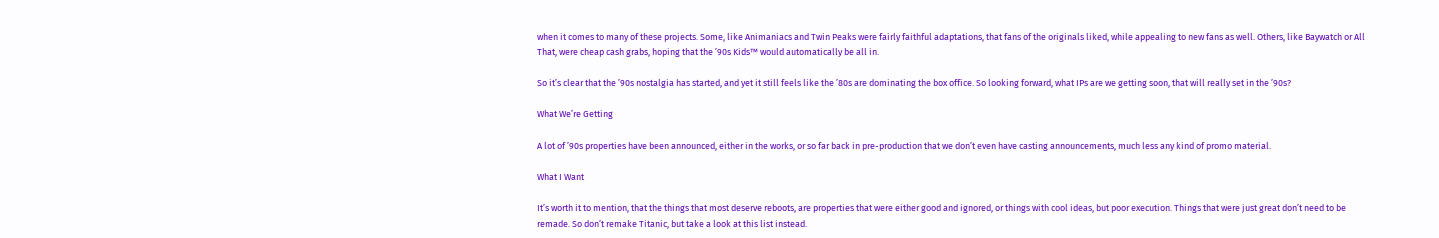when it comes to many of these projects. Some, like Animaniacs and Twin Peaks were fairly faithful adaptations, that fans of the originals liked, while appealing to new fans as well. Others, like Baywatch or All That, were cheap cash grabs, hoping that the ’90s Kids™ would automatically be all in.

So it’s clear that the ’90s nostalgia has started, and yet it still feels like the ’80s are dominating the box office. So looking forward, what IPs are we getting soon, that will really set in the ’90s?

What We’re Getting

A lot of ’90s properties have been announced, either in the works, or so far back in pre-production that we don’t even have casting announcements, much less any kind of promo material.

What I Want

It’s worth it to mention, that the things that most deserve reboots, are properties that were either good and ignored, or things with cool ideas, but poor execution. Things that were just great don’t need to be remade. So don’t remake Titanic, but take a look at this list instead.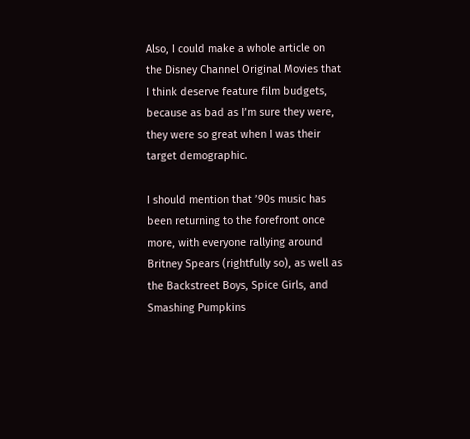Also, I could make a whole article on the Disney Channel Original Movies that I think deserve feature film budgets, because as bad as I’m sure they were, they were so great when I was their target demographic.

I should mention that ’90s music has been returning to the forefront once more, with everyone rallying around Britney Spears (rightfully so), as well as the Backstreet Boys, Spice Girls, and Smashing Pumpkins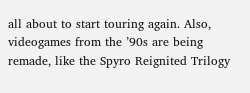all about to start touring again. Also, videogames from the ’90s are being remade, like the Spyro Reignited Trilogy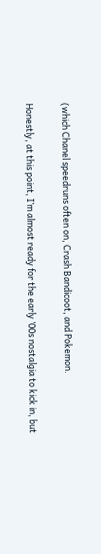(which Chanel speedruns often on, Crash Bandicoot, and Pokemon.

Honestly, at this point, I’m almost ready for the early ’00s nostalgia to kick in, but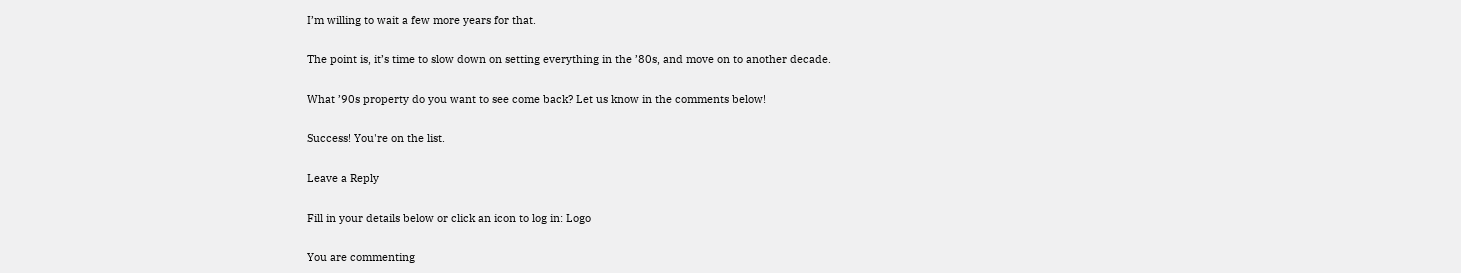I’m willing to wait a few more years for that.

The point is, it’s time to slow down on setting everything in the ’80s, and move on to another decade.

What ’90s property do you want to see come back? Let us know in the comments below!

Success! You're on the list.

Leave a Reply

Fill in your details below or click an icon to log in: Logo

You are commenting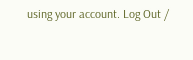using your account. Log Out /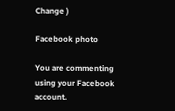Change )

Facebook photo

You are commenting using your Facebook account.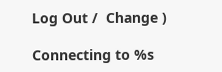Log Out /  Change )

Connecting to %s